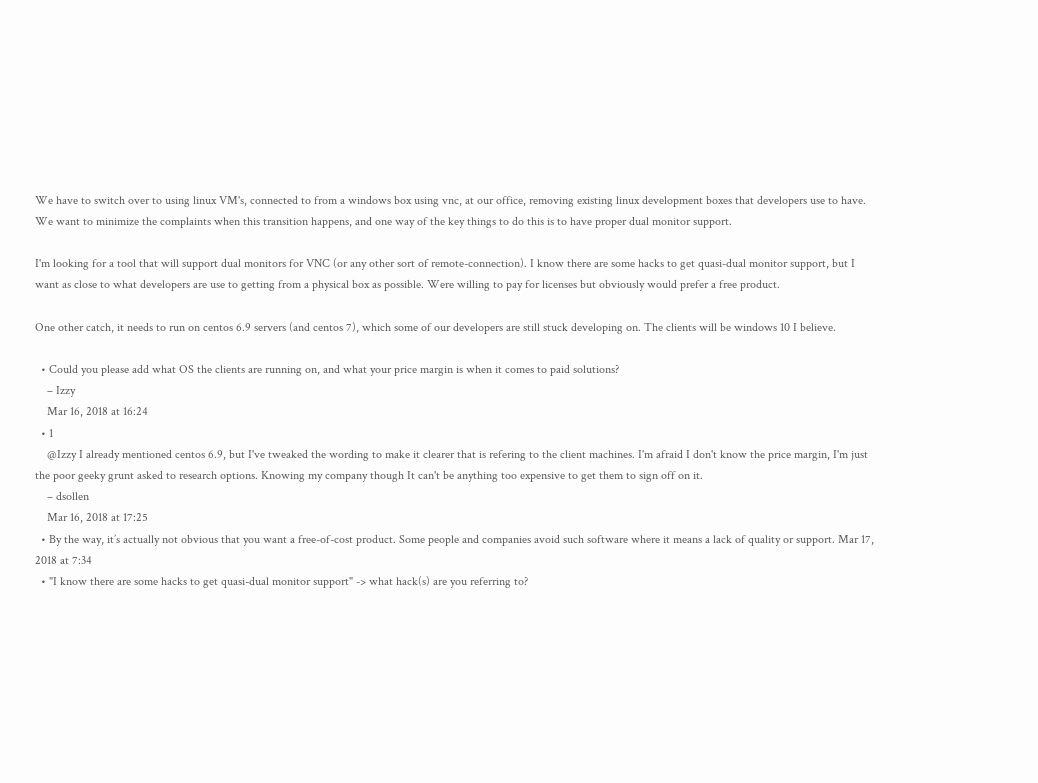We have to switch over to using linux VM's, connected to from a windows box using vnc, at our office, removing existing linux development boxes that developers use to have. We want to minimize the complaints when this transition happens, and one way of the key things to do this is to have proper dual monitor support.

I'm looking for a tool that will support dual monitors for VNC (or any other sort of remote-connection). I know there are some hacks to get quasi-dual monitor support, but I want as close to what developers are use to getting from a physical box as possible. Were willing to pay for licenses but obviously would prefer a free product.

One other catch, it needs to run on centos 6.9 servers (and centos 7), which some of our developers are still stuck developing on. The clients will be windows 10 I believe.

  • Could you please add what OS the clients are running on, and what your price margin is when it comes to paid solutions?
    – Izzy
    Mar 16, 2018 at 16:24
  • 1
    @Izzy I already mentioned centos 6.9, but I've tweaked the wording to make it clearer that is refering to the client machines. I'm afraid I don't know the price margin, I'm just the poor geeky grunt asked to research options. Knowing my company though It can't be anything too expensive to get them to sign off on it.
    – dsollen
    Mar 16, 2018 at 17:25
  • By the way, it’s actually not obvious that you want a free-of-cost product. Some people and companies avoid such software where it means a lack of quality or support. Mar 17, 2018 at 7:34
  • "I know there are some hacks to get quasi-dual monitor support" -> what hack(s) are you referring to?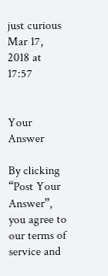just curious Mar 17, 2018 at 17:57


Your Answer

By clicking “Post Your Answer”, you agree to our terms of service and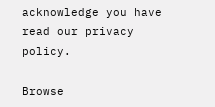acknowledge you have read our privacy policy.

Browse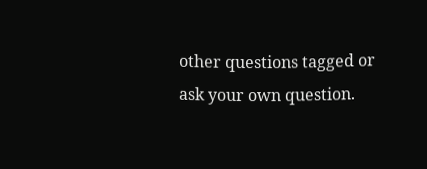other questions tagged or ask your own question.